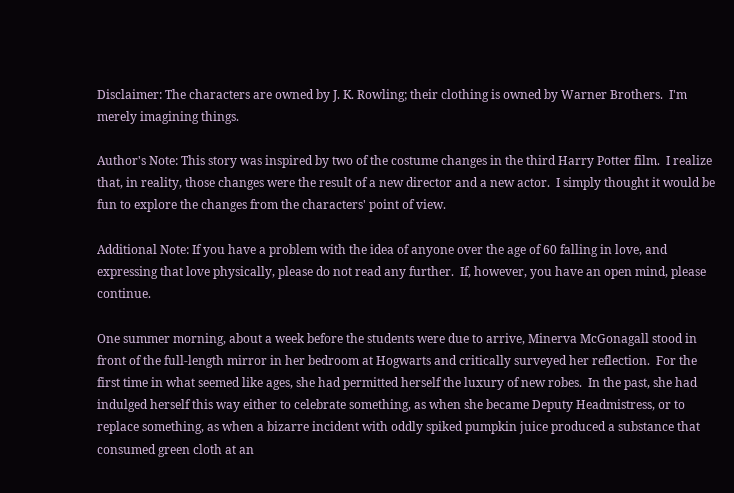Disclaimer: The characters are owned by J. K. Rowling; their clothing is owned by Warner Brothers.  I'm merely imagining things.

Author's Note: This story was inspired by two of the costume changes in the third Harry Potter film.  I realize that, in reality, those changes were the result of a new director and a new actor.  I simply thought it would be fun to explore the changes from the characters' point of view.

Additional Note: If you have a problem with the idea of anyone over the age of 60 falling in love, and expressing that love physically, please do not read any further.  If, however, you have an open mind, please continue.

One summer morning, about a week before the students were due to arrive, Minerva McGonagall stood in front of the full-length mirror in her bedroom at Hogwarts and critically surveyed her reflection.  For the first time in what seemed like ages, she had permitted herself the luxury of new robes.  In the past, she had indulged herself this way either to celebrate something, as when she became Deputy Headmistress, or to replace something, as when a bizarre incident with oddly spiked pumpkin juice produced a substance that consumed green cloth at an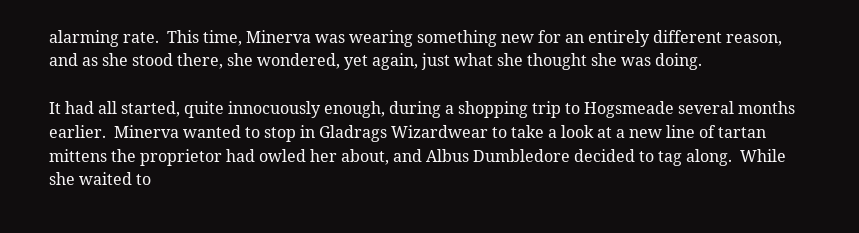alarming rate.  This time, Minerva was wearing something new for an entirely different reason, and as she stood there, she wondered, yet again, just what she thought she was doing.

It had all started, quite innocuously enough, during a shopping trip to Hogsmeade several months earlier.  Minerva wanted to stop in Gladrags Wizardwear to take a look at a new line of tartan mittens the proprietor had owled her about, and Albus Dumbledore decided to tag along.  While she waited to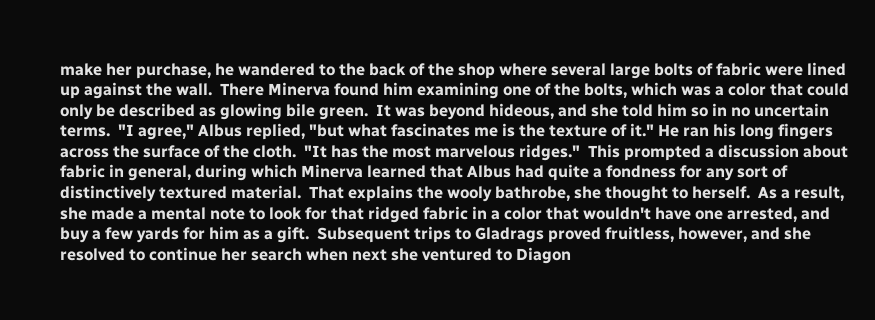make her purchase, he wandered to the back of the shop where several large bolts of fabric were lined up against the wall.  There Minerva found him examining one of the bolts, which was a color that could only be described as glowing bile green.  It was beyond hideous, and she told him so in no uncertain terms.  "I agree," Albus replied, "but what fascinates me is the texture of it." He ran his long fingers across the surface of the cloth.  "It has the most marvelous ridges."  This prompted a discussion about fabric in general, during which Minerva learned that Albus had quite a fondness for any sort of distinctively textured material.  That explains the wooly bathrobe, she thought to herself.  As a result, she made a mental note to look for that ridged fabric in a color that wouldn't have one arrested, and buy a few yards for him as a gift.  Subsequent trips to Gladrags proved fruitless, however, and she resolved to continue her search when next she ventured to Diagon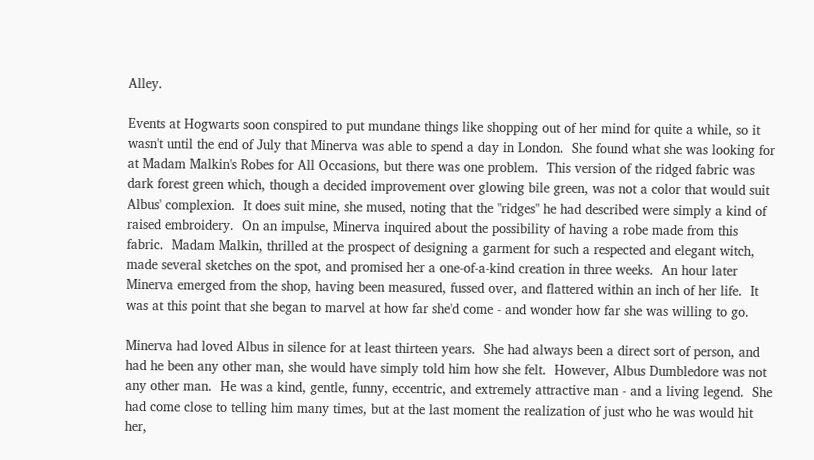Alley.

Events at Hogwarts soon conspired to put mundane things like shopping out of her mind for quite a while, so it wasn't until the end of July that Minerva was able to spend a day in London.  She found what she was looking for at Madam Malkin's Robes for All Occasions, but there was one problem.  This version of the ridged fabric was dark forest green which, though a decided improvement over glowing bile green, was not a color that would suit Albus' complexion.  It does suit mine, she mused, noting that the "ridges" he had described were simply a kind of raised embroidery.  On an impulse, Minerva inquired about the possibility of having a robe made from this fabric.  Madam Malkin, thrilled at the prospect of designing a garment for such a respected and elegant witch, made several sketches on the spot, and promised her a one-of-a-kind creation in three weeks.  An hour later Minerva emerged from the shop, having been measured, fussed over, and flattered within an inch of her life.  It was at this point that she began to marvel at how far she'd come - and wonder how far she was willing to go.

Minerva had loved Albus in silence for at least thirteen years.  She had always been a direct sort of person, and had he been any other man, she would have simply told him how she felt.  However, Albus Dumbledore was not any other man.  He was a kind, gentle, funny, eccentric, and extremely attractive man - and a living legend.  She had come close to telling him many times, but at the last moment the realization of just who he was would hit her,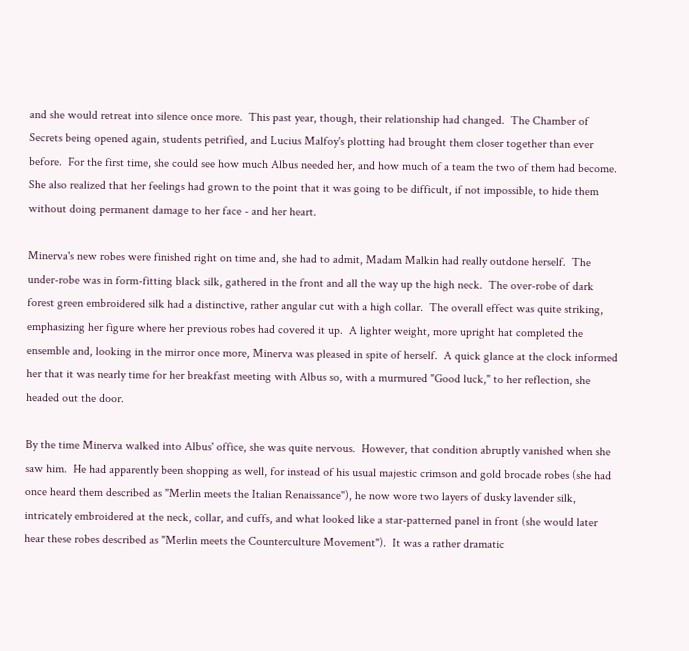and she would retreat into silence once more.  This past year, though, their relationship had changed.  The Chamber of Secrets being opened again, students petrified, and Lucius Malfoy's plotting had brought them closer together than ever before.  For the first time, she could see how much Albus needed her, and how much of a team the two of them had become.  She also realized that her feelings had grown to the point that it was going to be difficult, if not impossible, to hide them without doing permanent damage to her face - and her heart.

Minerva's new robes were finished right on time and, she had to admit, Madam Malkin had really outdone herself.  The under-robe was in form-fitting black silk, gathered in the front and all the way up the high neck.  The over-robe of dark forest green embroidered silk had a distinctive, rather angular cut with a high collar.  The overall effect was quite striking, emphasizing her figure where her previous robes had covered it up.  A lighter weight, more upright hat completed the ensemble and, looking in the mirror once more, Minerva was pleased in spite of herself.  A quick glance at the clock informed her that it was nearly time for her breakfast meeting with Albus so, with a murmured "Good luck," to her reflection, she headed out the door.

By the time Minerva walked into Albus' office, she was quite nervous.  However, that condition abruptly vanished when she saw him.  He had apparently been shopping as well, for instead of his usual majestic crimson and gold brocade robes (she had once heard them described as "Merlin meets the Italian Renaissance"), he now wore two layers of dusky lavender silk, intricately embroidered at the neck, collar, and cuffs, and what looked like a star-patterned panel in front (she would later hear these robes described as "Merlin meets the Counterculture Movement").  It was a rather dramatic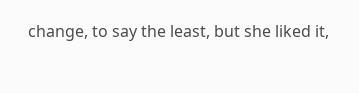change, to say the least, but she liked it,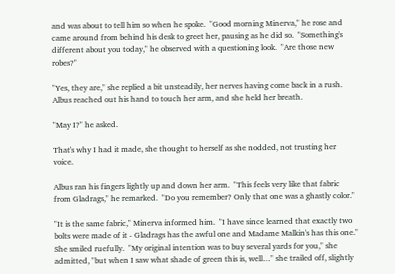and was about to tell him so when he spoke.  "Good morning Minerva," he rose and came around from behind his desk to greet her, pausing as he did so.  "Something's different about you today," he observed with a questioning look.  "Are those new robes?"

"Yes, they are," she replied a bit unsteadily, her nerves having come back in a rush.  Albus reached out his hand to touch her arm, and she held her breath.

"May I?" he asked.

That's why I had it made, she thought to herself as she nodded, not trusting her voice.

Albus ran his fingers lightly up and down her arm.  "This feels very like that fabric from Gladrags," he remarked.  "Do you remember? Only that one was a ghastly color."

"It is the same fabric," Minerva informed him.  "I have since learned that exactly two bolts were made of it - Gladrags has the awful one and Madame Malkin's has this one."  She smiled ruefully.  "My original intention was to buy several yards for you," she admitted, "but when I saw what shade of green this is, well…" she trailed off, slightly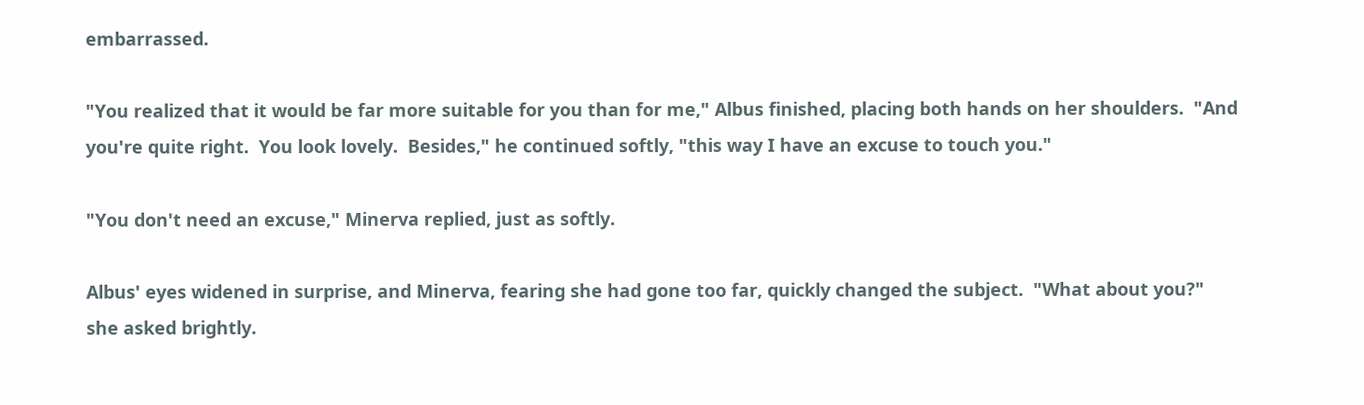embarrassed.

"You realized that it would be far more suitable for you than for me," Albus finished, placing both hands on her shoulders.  "And you're quite right.  You look lovely.  Besides," he continued softly, "this way I have an excuse to touch you."

"You don't need an excuse," Minerva replied, just as softly.

Albus' eyes widened in surprise, and Minerva, fearing she had gone too far, quickly changed the subject.  "What about you?" she asked brightly.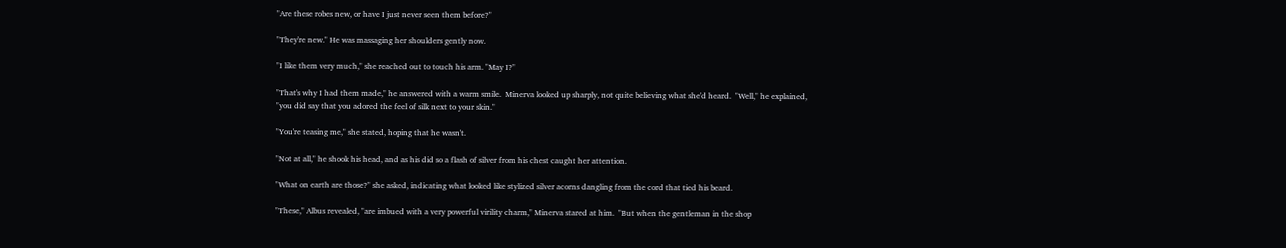"Are these robes new, or have I just never seen them before?"

"They're new." He was massaging her shoulders gently now.

"I like them very much," she reached out to touch his arm. "May I?"

"That's why I had them made," he answered with a warm smile.  Minerva looked up sharply, not quite believing what she'd heard.  "Well," he explained, "you did say that you adored the feel of silk next to your skin."

"You're teasing me," she stated, hoping that he wasn't.

"Not at all," he shook his head, and as his did so a flash of silver from his chest caught her attention.

"What on earth are those?" she asked, indicating what looked like stylized silver acorns dangling from the cord that tied his beard.

"These," Albus revealed, "are imbued with a very powerful virility charm," Minerva stared at him.  "But when the gentleman in the shop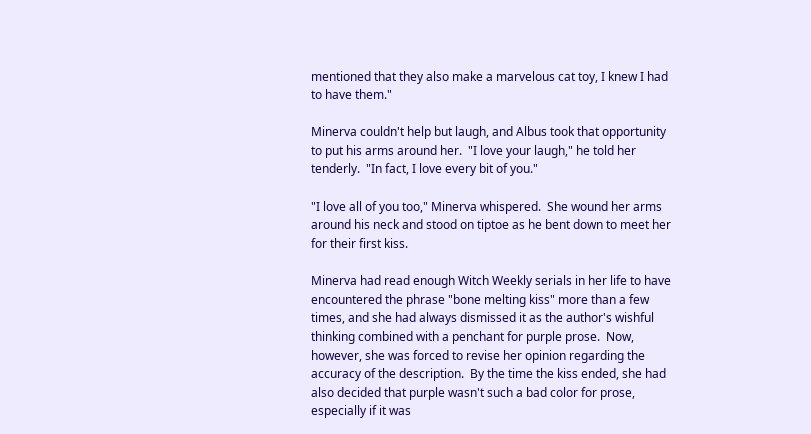mentioned that they also make a marvelous cat toy, I knew I had to have them."

Minerva couldn't help but laugh, and Albus took that opportunity to put his arms around her.  "I love your laugh," he told her tenderly.  "In fact, I love every bit of you."

"I love all of you too," Minerva whispered.  She wound her arms around his neck and stood on tiptoe as he bent down to meet her for their first kiss.

Minerva had read enough Witch Weekly serials in her life to have encountered the phrase "bone melting kiss" more than a few times, and she had always dismissed it as the author's wishful thinking combined with a penchant for purple prose.  Now, however, she was forced to revise her opinion regarding the accuracy of the description.  By the time the kiss ended, she had also decided that purple wasn't such a bad color for prose, especially if it was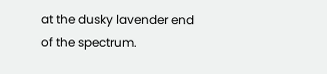at the dusky lavender end of the spectrum.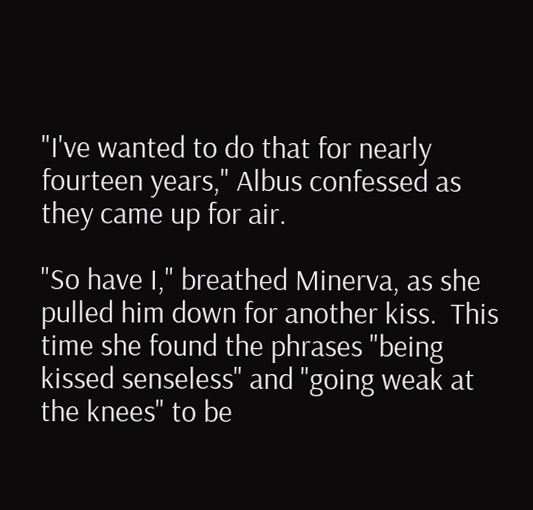"I've wanted to do that for nearly fourteen years," Albus confessed as they came up for air.

"So have I," breathed Minerva, as she pulled him down for another kiss.  This time she found the phrases "being kissed senseless" and "going weak at the knees" to be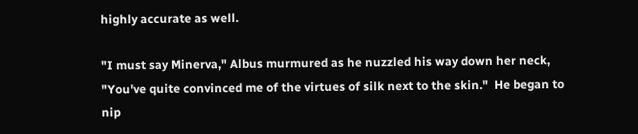highly accurate as well.

"I must say Minerva," Albus murmured as he nuzzled his way down her neck, "You've quite convinced me of the virtues of silk next to the skin."  He began to nip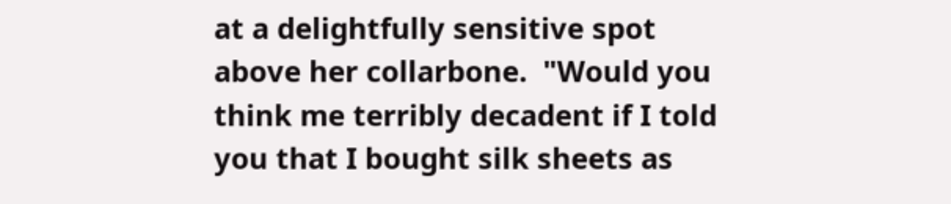at a delightfully sensitive spot above her collarbone.  "Would you think me terribly decadent if I told you that I bought silk sheets as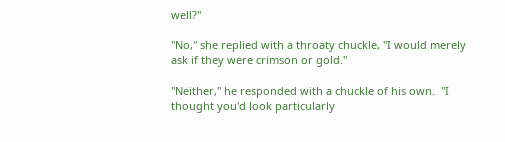well?"

"No," she replied with a throaty chuckle, "I would merely ask if they were crimson or gold."

"Neither," he responded with a chuckle of his own.  "I thought you'd look particularly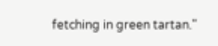fetching in green tartan."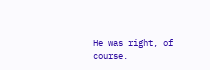He was right, of course.